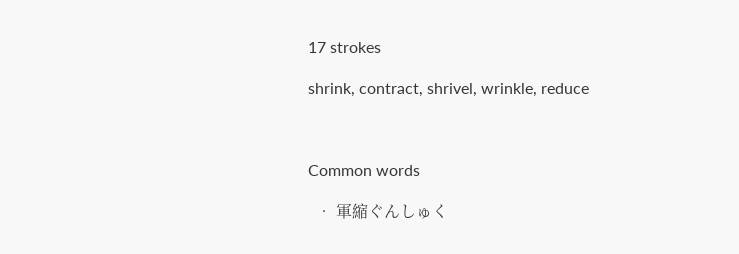17 strokes

shrink, contract, shrivel, wrinkle, reduce



Common words

  • 軍縮ぐんしゅく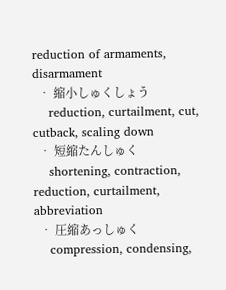reduction of armaments, disarmament
  • 縮小しゅくしょう
    reduction, curtailment, cut, cutback, scaling down
  • 短縮たんしゅく
    shortening, contraction, reduction, curtailment, abbreviation
  • 圧縮あっしゅく
    compression, condensing,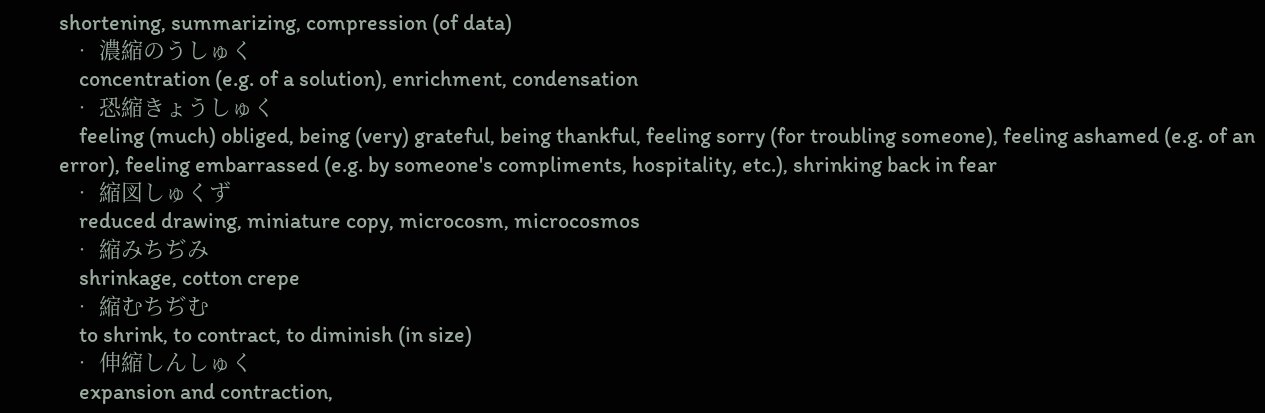shortening, summarizing, compression (of data)
  • 濃縮のうしゅく
    concentration (e.g. of a solution), enrichment, condensation
  • 恐縮きょうしゅく
    feeling (much) obliged, being (very) grateful, being thankful, feeling sorry (for troubling someone), feeling ashamed (e.g. of an error), feeling embarrassed (e.g. by someone's compliments, hospitality, etc.), shrinking back in fear
  • 縮図しゅくず
    reduced drawing, miniature copy, microcosm, microcosmos
  • 縮みちぢみ
    shrinkage, cotton crepe
  • 縮むちぢむ
    to shrink, to contract, to diminish (in size)
  • 伸縮しんしゅく
    expansion and contraction,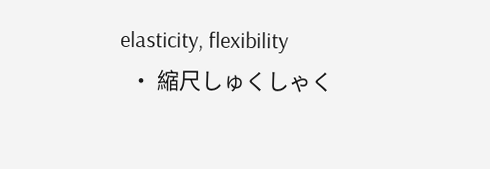elasticity, flexibility
  • 縮尺しゅくしゃく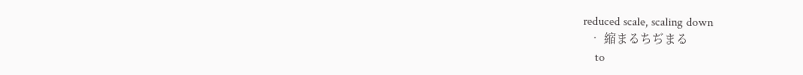reduced scale, scaling down
  • 縮まるちぢまる
    to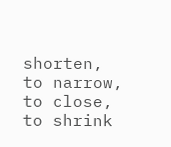shorten, to narrow, to close, to shrink